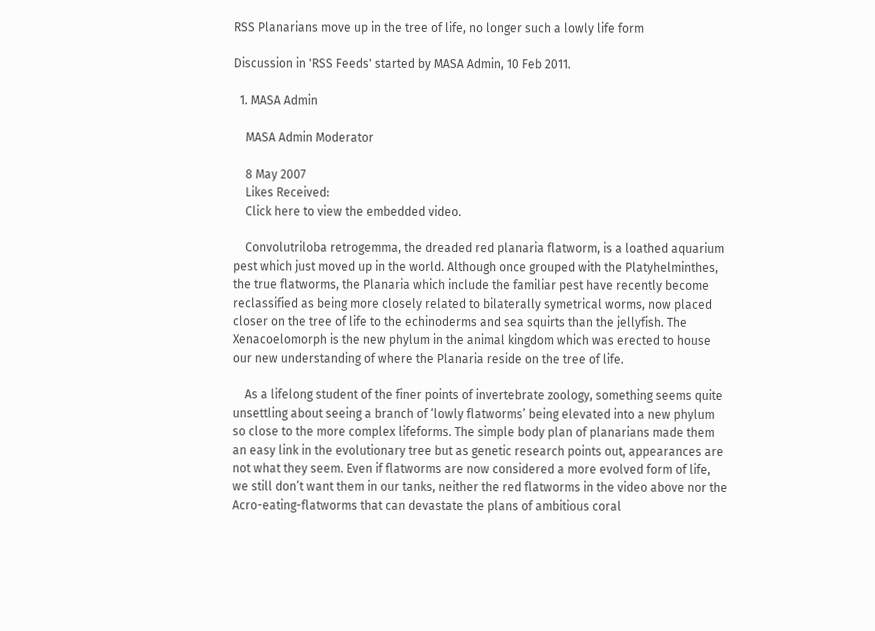RSS Planarians move up in the tree of life, no longer such a lowly life form

Discussion in 'RSS Feeds' started by MASA Admin, 10 Feb 2011.

  1. MASA Admin

    MASA Admin Moderator

    8 May 2007
    Likes Received:
    Click here to view the embedded video.

    Convolutriloba retrogemma, the dreaded red planaria flatworm, is a loathed aquarium pest which just moved up in the world. Although once grouped with the Platyhelminthes, the true flatworms, the Planaria which include the familiar pest have recently become reclassified as being more closely related to bilaterally symetrical worms, now placed closer on the tree of life to the echinoderms and sea squirts than the jellyfish. The Xenacoelomorph is the new phylum in the animal kingdom which was erected to house our new understanding of where the Planaria reside on the tree of life.

    As a lifelong student of the finer points of invertebrate zoology, something seems quite unsettling about seeing a branch of ‘lowly flatworms’ being elevated into a new phylum so close to the more complex lifeforms. The simple body plan of planarians made them an easy link in the evolutionary tree but as genetic research points out, appearances are not what they seem. Even if flatworms are now considered a more evolved form of life, we still don’t want them in our tanks, neither the red flatworms in the video above nor the Acro-eating-flatworms that can devastate the plans of ambitious coral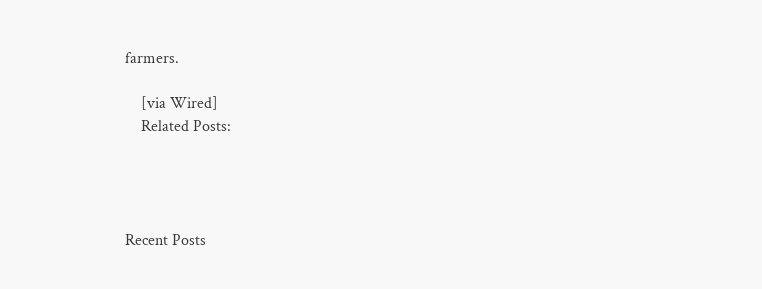farmers.

    [via Wired]
    Related Posts:




Recent Posts